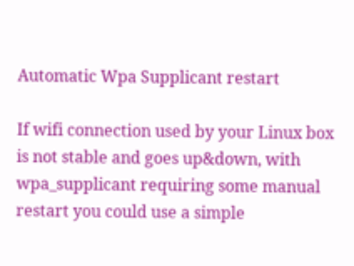Automatic Wpa Supplicant restart

If wifi connection used by your Linux box is not stable and goes up&down, with wpa_supplicant requiring some manual restart you could use a simple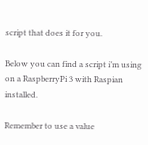script that does it for you.

Below you can find a script i’m using on a RaspberryPi 3 with Raspian installed.

Remember to use a value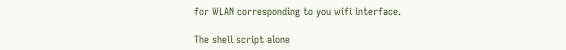for WLAN corresponding to you wifi interface.

The shell script alone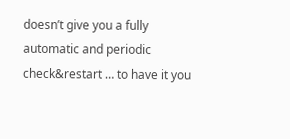doesn’t give you a fully automatic and periodic check&restart … to have it you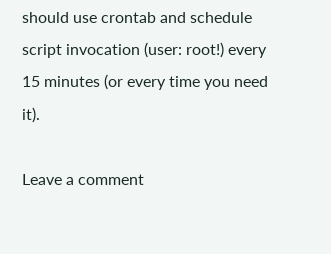should use crontab and schedule script invocation (user: root!) every 15 minutes (or every time you need it).

Leave a comment